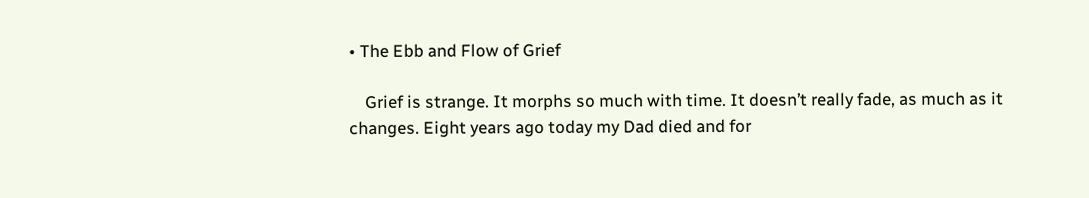• The Ebb and Flow of Grief

    Grief is strange. It morphs so much with time. It doesn’t really fade, as much as it changes. Eight years ago today my Dad died and for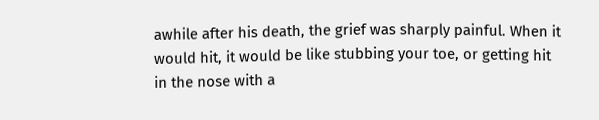awhile after his death, the grief was sharply painful. When it would hit, it would be like stubbing your toe, or getting hit in the nose with a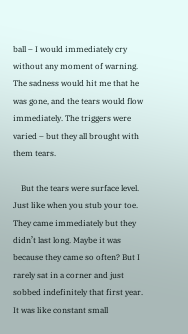ball – I would immediately cry without any moment of warning. The sadness would hit me that he was gone, and the tears would flow immediately. The triggers were varied – but they all brought with them tears.

    But the tears were surface level. Just like when you stub your toe. They came immediately but they didn’t last long. Maybe it was because they came so often? But I rarely sat in a corner and just sobbed indefinitely that first year. It was like constant small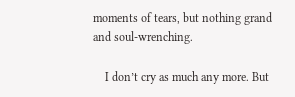moments of tears, but nothing grand and soul-wrenching.

    I don’t cry as much any more. But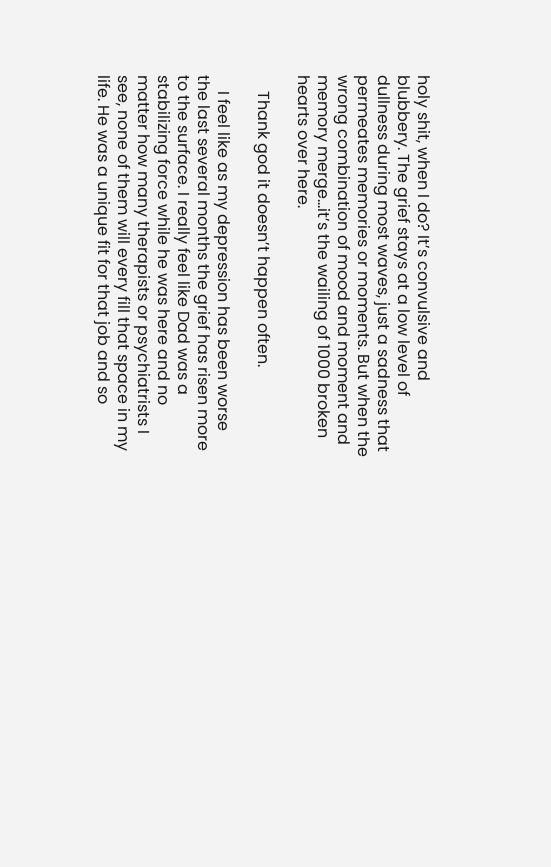holy shit, when I do? It’s convulsive and blubbery. The grief stays at a low level of dullness during most waves, just a sadness that permeates memories or moments. But when the wrong combination of mood and moment and memory merge…it’s the wailing of 1000 broken hearts over here.

    Thank god it doesn’t happen often.

    I feel like as my depression has been worse the last several months the grief has risen more to the surface. I really feel like Dad was a stabilizing force while he was here and no matter how many therapists or psychiatrists I see, none of them will every fill that space in my life. He was a unique fit for that job and so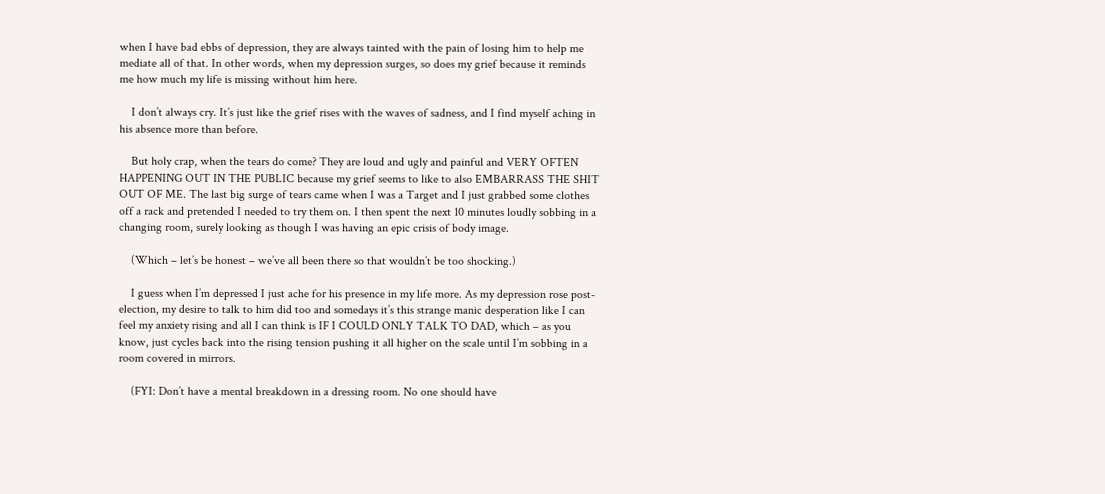when I have bad ebbs of depression, they are always tainted with the pain of losing him to help me mediate all of that. In other words, when my depression surges, so does my grief because it reminds me how much my life is missing without him here.

    I don’t always cry. It’s just like the grief rises with the waves of sadness, and I find myself aching in his absence more than before.

    But holy crap, when the tears do come? They are loud and ugly and painful and VERY OFTEN HAPPENING OUT IN THE PUBLIC because my grief seems to like to also EMBARRASS THE SHIT OUT OF ME. The last big surge of tears came when I was a Target and I just grabbed some clothes off a rack and pretended I needed to try them on. I then spent the next 10 minutes loudly sobbing in a changing room, surely looking as though I was having an epic crisis of body image.

    (Which – let’s be honest – we’ve all been there so that wouldn’t be too shocking.)

    I guess when I’m depressed I just ache for his presence in my life more. As my depression rose post-election, my desire to talk to him did too and somedays it’s this strange manic desperation like I can feel my anxiety rising and all I can think is IF I COULD ONLY TALK TO DAD, which – as you know, just cycles back into the rising tension pushing it all higher on the scale until I’m sobbing in a room covered in mirrors.

    (FYI: Don’t have a mental breakdown in a dressing room. No one should have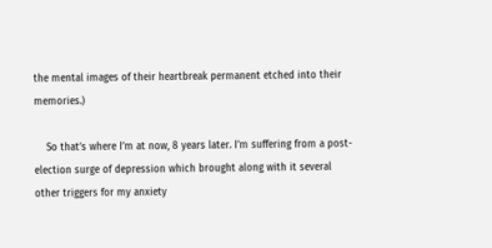the mental images of their heartbreak permanent etched into their memories.)

    So that’s where I’m at now, 8 years later. I’m suffering from a post-election surge of depression which brought along with it several other triggers for my anxiety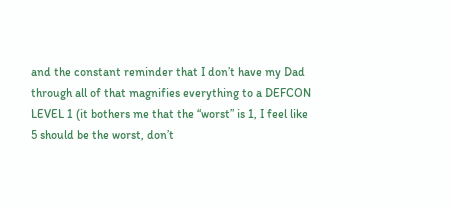and the constant reminder that I don’t have my Dad through all of that magnifies everything to a DEFCON LEVEL 1 (it bothers me that the “worst” is 1, I feel like 5 should be the worst, don’t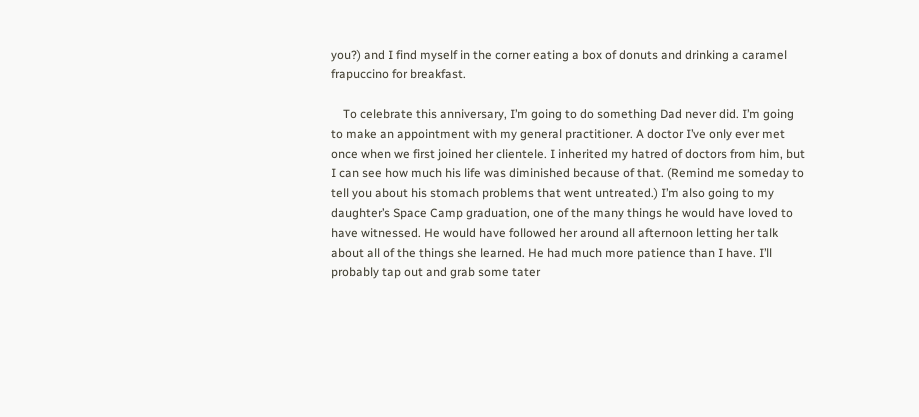you?) and I find myself in the corner eating a box of donuts and drinking a caramel frapuccino for breakfast.

    To celebrate this anniversary, I’m going to do something Dad never did. I’m going to make an appointment with my general practitioner. A doctor I’ve only ever met once when we first joined her clientele. I inherited my hatred of doctors from him, but I can see how much his life was diminished because of that. (Remind me someday to tell you about his stomach problems that went untreated.) I’m also going to my daughter’s Space Camp graduation, one of the many things he would have loved to have witnessed. He would have followed her around all afternoon letting her talk about all of the things she learned. He had much more patience than I have. I’ll probably tap out and grab some tater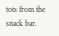tots from the snack bar.